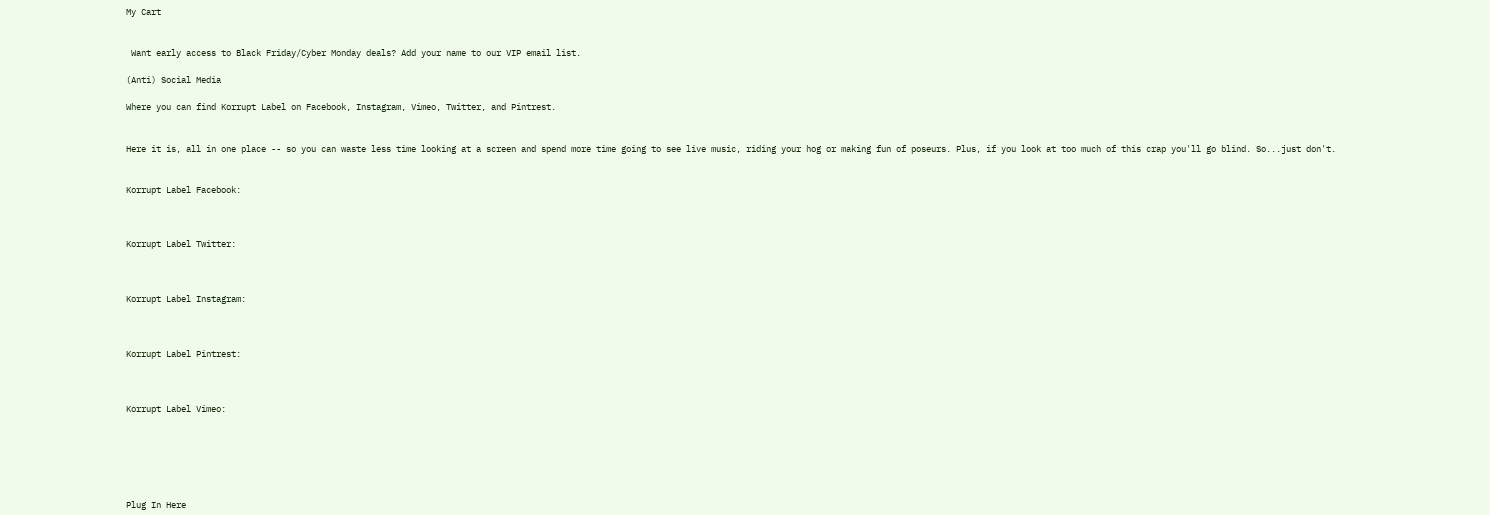My Cart


 Want early access to Black Friday/Cyber Monday deals? Add your name to our VIP email list.

(Anti) Social Media

Where you can find Korrupt Label on Facebook, Instagram, Vimeo, Twitter, and Pintrest.


Here it is, all in one place -- so you can waste less time looking at a screen and spend more time going to see live music, riding your hog or making fun of poseurs. Plus, if you look at too much of this crap you'll go blind. So...just don't.


Korrupt Label Facebook:



Korrupt Label Twitter:



Korrupt Label Instagram:



Korrupt Label Pintrest:



Korrupt Label Vimeo:






Plug In Here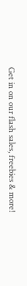Get in on our flash sales, freebies & more!